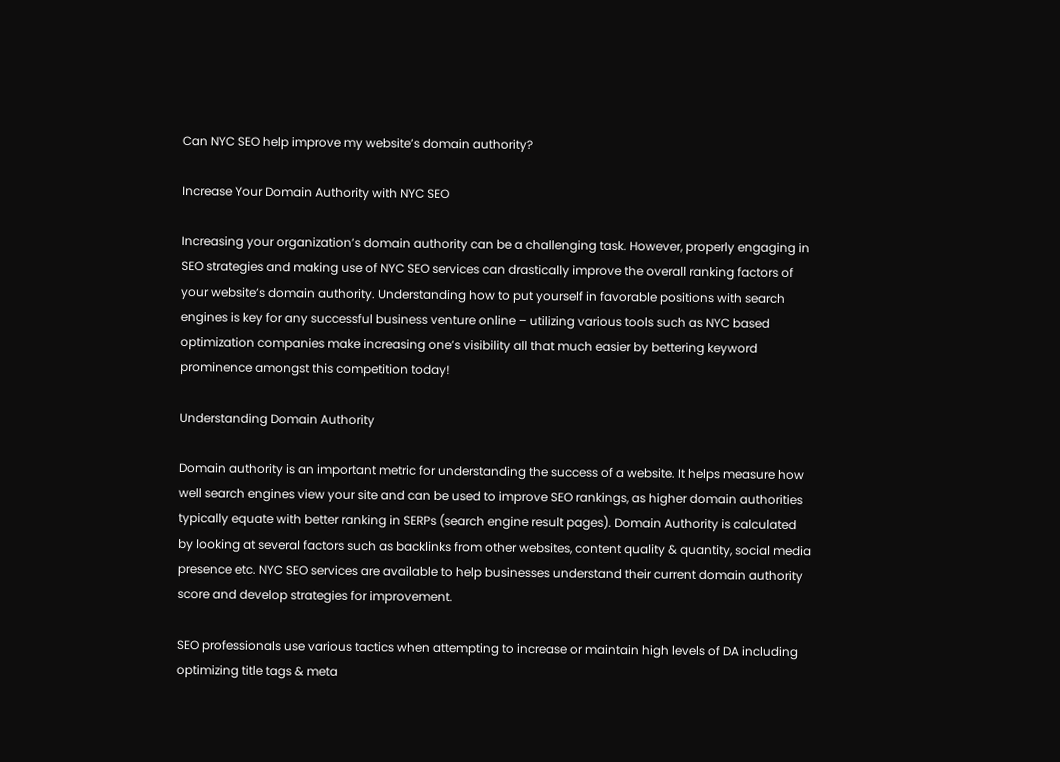Can NYC SEO help improve my website’s domain authority?

Increase Your Domain Authority with NYC SEO

Increasing your organization’s domain authority can be a challenging task. However, properly engaging in SEO strategies and making use of NYC SEO services can drastically improve the overall ranking factors of your website’s domain authority. Understanding how to put yourself in favorable positions with search engines is key for any successful business venture online – utilizing various tools such as NYC based optimization companies make increasing one’s visibility all that much easier by bettering keyword prominence amongst this competition today!

Understanding Domain Authority

Domain authority is an important metric for understanding the success of a website. It helps measure how well search engines view your site and can be used to improve SEO rankings, as higher domain authorities typically equate with better ranking in SERPs (search engine result pages). Domain Authority is calculated by looking at several factors such as backlinks from other websites, content quality & quantity, social media presence etc. NYC SEO services are available to help businesses understand their current domain authority score and develop strategies for improvement.

SEO professionals use various tactics when attempting to increase or maintain high levels of DA including optimizing title tags & meta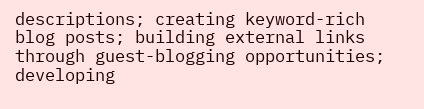descriptions; creating keyword-rich blog posts; building external links through guest-blogging opportunities; developing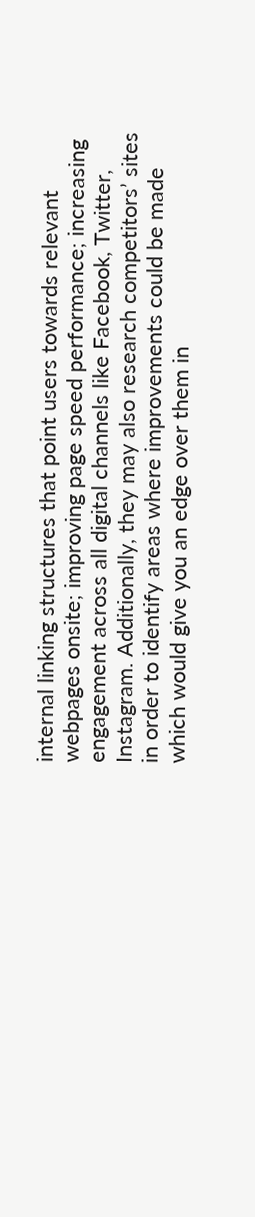internal linking structures that point users towards relevant webpages onsite; improving page speed performance; increasing engagement across all digital channels like Facebook, Twitter, Instagram. Additionally, they may also research competitors’ sites in order to identify areas where improvements could be made which would give you an edge over them in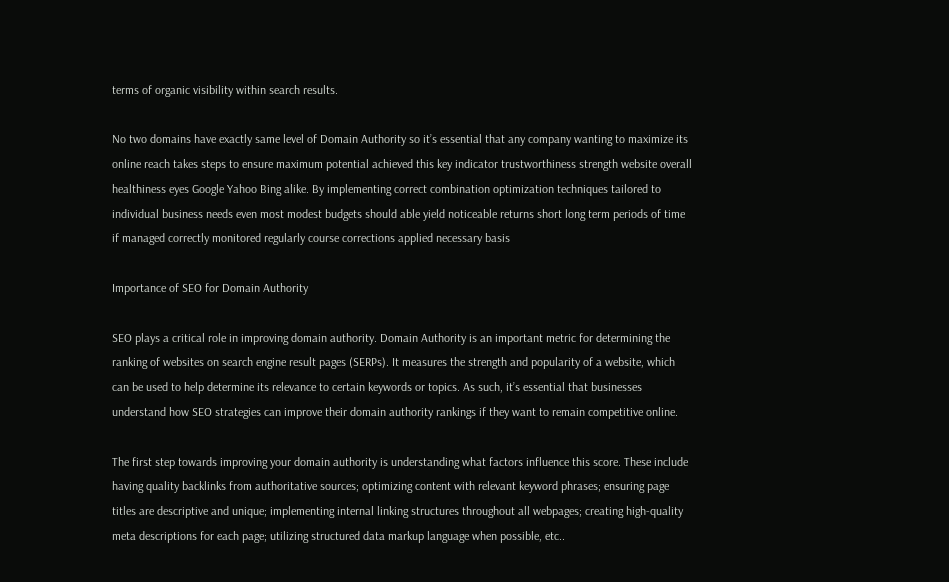terms of organic visibility within search results.

No two domains have exactly same level of Domain Authority so it’s essential that any company wanting to maximize its online reach takes steps to ensure maximum potential achieved this key indicator trustworthiness strength website overall healthiness eyes Google Yahoo Bing alike. By implementing correct combination optimization techniques tailored to individual business needs even most modest budgets should able yield noticeable returns short long term periods of time if managed correctly monitored regularly course corrections applied necessary basis

Importance of SEO for Domain Authority

SEO plays a critical role in improving domain authority. Domain Authority is an important metric for determining the ranking of websites on search engine result pages (SERPs). It measures the strength and popularity of a website, which can be used to help determine its relevance to certain keywords or topics. As such, it’s essential that businesses understand how SEO strategies can improve their domain authority rankings if they want to remain competitive online.

The first step towards improving your domain authority is understanding what factors influence this score. These include having quality backlinks from authoritative sources; optimizing content with relevant keyword phrases; ensuring page titles are descriptive and unique; implementing internal linking structures throughout all webpages; creating high-quality meta descriptions for each page; utilizing structured data markup language when possible, etc..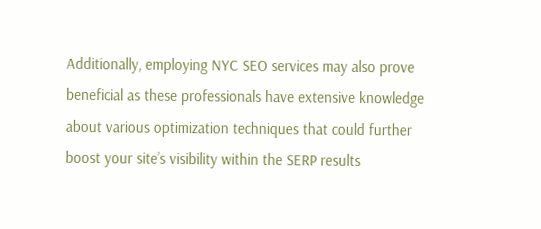Additionally, employing NYC SEO services may also prove beneficial as these professionals have extensive knowledge about various optimization techniques that could further boost your site’s visibility within the SERP results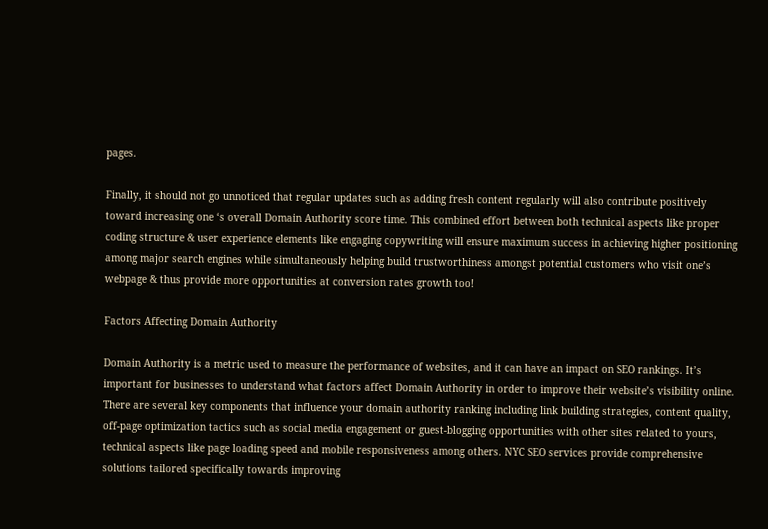pages.

Finally, it should not go unnoticed that regular updates such as adding fresh content regularly will also contribute positively toward increasing one ‘s overall Domain Authority score time. This combined effort between both technical aspects like proper coding structure & user experience elements like engaging copywriting will ensure maximum success in achieving higher positioning among major search engines while simultaneously helping build trustworthiness amongst potential customers who visit one’s webpage & thus provide more opportunities at conversion rates growth too!

Factors Affecting Domain Authority

Domain Authority is a metric used to measure the performance of websites, and it can have an impact on SEO rankings. It’s important for businesses to understand what factors affect Domain Authority in order to improve their website’s visibility online. There are several key components that influence your domain authority ranking including link building strategies, content quality, off-page optimization tactics such as social media engagement or guest-blogging opportunities with other sites related to yours, technical aspects like page loading speed and mobile responsiveness among others. NYC SEO services provide comprehensive solutions tailored specifically towards improving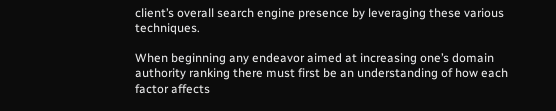client’s overall search engine presence by leveraging these various techniques.

When beginning any endeavor aimed at increasing one’s domain authority ranking there must first be an understanding of how each factor affects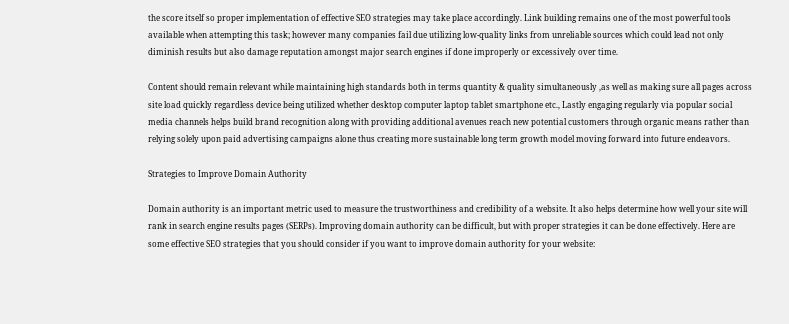the score itself so proper implementation of effective SEO strategies may take place accordingly. Link building remains one of the most powerful tools available when attempting this task; however many companies fail due utilizing low-quality links from unreliable sources which could lead not only diminish results but also damage reputation amongst major search engines if done improperly or excessively over time.

Content should remain relevant while maintaining high standards both in terms quantity & quality simultaneously ,as well as making sure all pages across site load quickly regardless device being utilized whether desktop computer laptop tablet smartphone etc., Lastly engaging regularly via popular social media channels helps build brand recognition along with providing additional avenues reach new potential customers through organic means rather than relying solely upon paid advertising campaigns alone thus creating more sustainable long term growth model moving forward into future endeavors.

Strategies to Improve Domain Authority

Domain authority is an important metric used to measure the trustworthiness and credibility of a website. It also helps determine how well your site will rank in search engine results pages (SERPs). Improving domain authority can be difficult, but with proper strategies it can be done effectively. Here are some effective SEO strategies that you should consider if you want to improve domain authority for your website: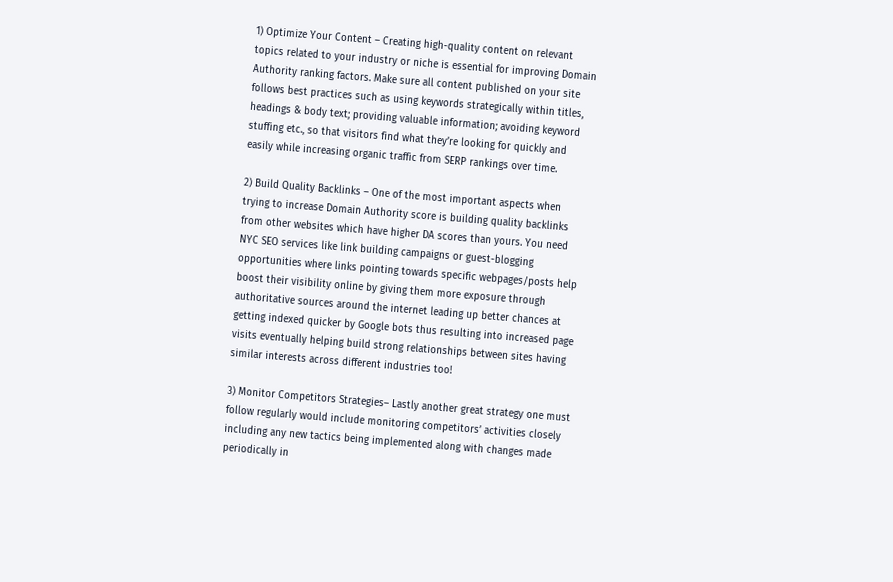1) Optimize Your Content – Creating high-quality content on relevant topics related to your industry or niche is essential for improving Domain Authority ranking factors. Make sure all content published on your site follows best practices such as using keywords strategically within titles, headings & body text; providing valuable information; avoiding keyword stuffing etc., so that visitors find what they’re looking for quickly and easily while increasing organic traffic from SERP rankings over time.

2) Build Quality Backlinks – One of the most important aspects when trying to increase Domain Authority score is building quality backlinks from other websites which have higher DA scores than yours. You need NYC SEO services like link building campaigns or guest-blogging opportunities where links pointing towards specific webpages/posts help boost their visibility online by giving them more exposure through authoritative sources around the internet leading up better chances at getting indexed quicker by Google bots thus resulting into increased page visits eventually helping build strong relationships between sites having similar interests across different industries too!

3) Monitor Competitors Strategies– Lastly another great strategy one must follow regularly would include monitoring competitors’ activities closely including any new tactics being implemented along with changes made periodically in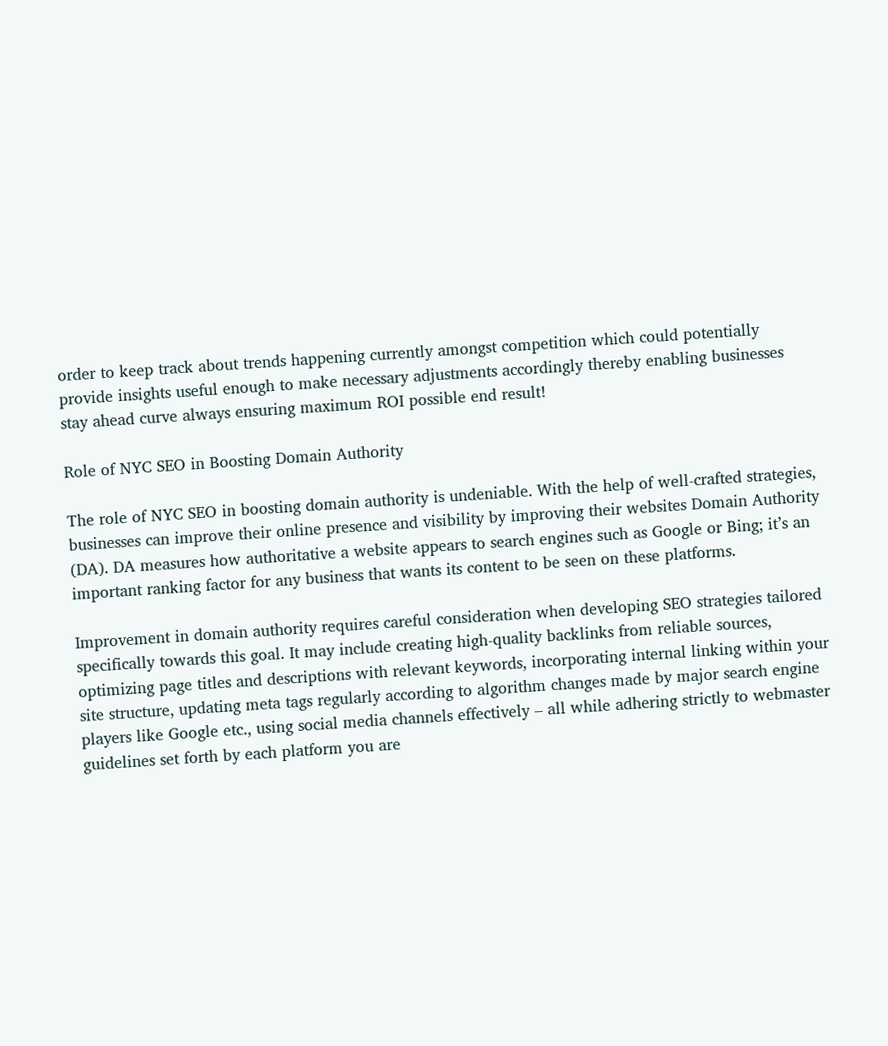order to keep track about trends happening currently amongst competition which could potentially provide insights useful enough to make necessary adjustments accordingly thereby enabling businesses stay ahead curve always ensuring maximum ROI possible end result!

Role of NYC SEO in Boosting Domain Authority

The role of NYC SEO in boosting domain authority is undeniable. With the help of well-crafted strategies, businesses can improve their online presence and visibility by improving their websites Domain Authority (DA). DA measures how authoritative a website appears to search engines such as Google or Bing; it’s an important ranking factor for any business that wants its content to be seen on these platforms.

Improvement in domain authority requires careful consideration when developing SEO strategies tailored specifically towards this goal. It may include creating high-quality backlinks from reliable sources, optimizing page titles and descriptions with relevant keywords, incorporating internal linking within your site structure, updating meta tags regularly according to algorithm changes made by major search engine players like Google etc., using social media channels effectively – all while adhering strictly to webmaster guidelines set forth by each platform you are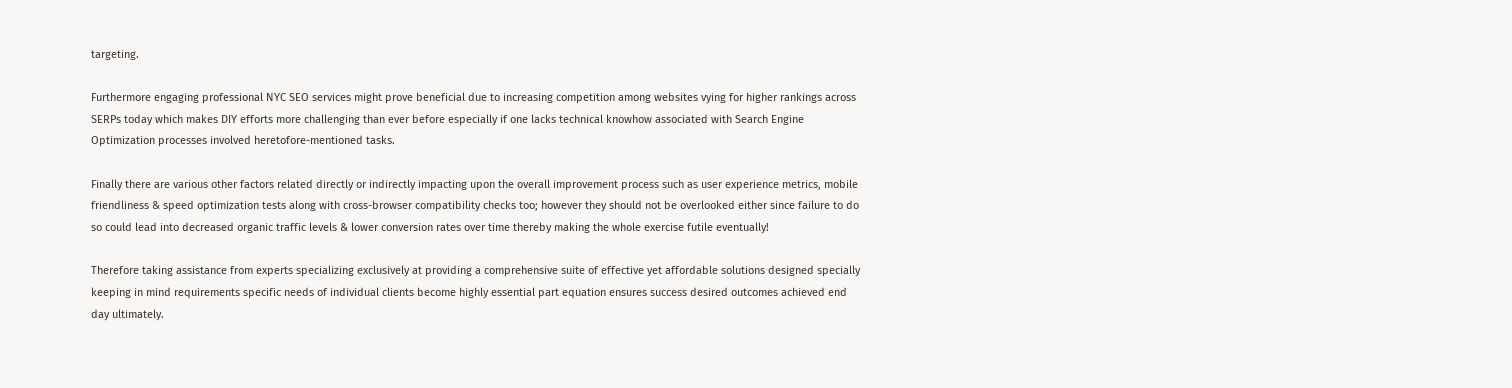targeting.

Furthermore engaging professional NYC SEO services might prove beneficial due to increasing competition among websites vying for higher rankings across SERPs today which makes DIY efforts more challenging than ever before especially if one lacks technical knowhow associated with Search Engine Optimization processes involved heretofore-mentioned tasks.

Finally there are various other factors related directly or indirectly impacting upon the overall improvement process such as user experience metrics, mobile friendliness & speed optimization tests along with cross-browser compatibility checks too; however they should not be overlooked either since failure to do so could lead into decreased organic traffic levels & lower conversion rates over time thereby making the whole exercise futile eventually!

Therefore taking assistance from experts specializing exclusively at providing a comprehensive suite of effective yet affordable solutions designed specially keeping in mind requirements specific needs of individual clients become highly essential part equation ensures success desired outcomes achieved end day ultimately.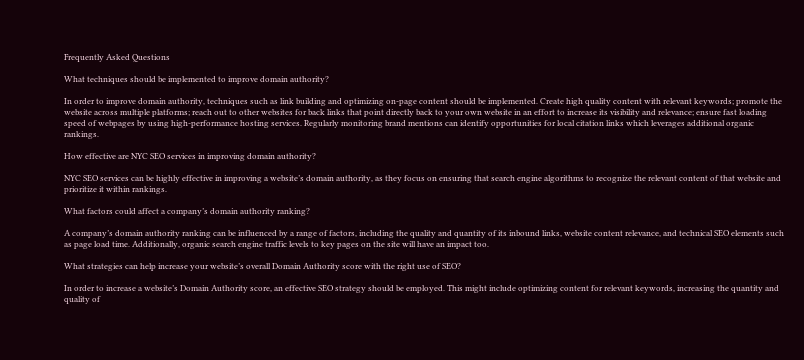Frequently Asked Questions

What techniques should be implemented to improve domain authority?

In order to improve domain authority, techniques such as link building and optimizing on-page content should be implemented. Create high quality content with relevant keywords; promote the website across multiple platforms; reach out to other websites for back links that point directly back to your own website in an effort to increase its visibility and relevance; ensure fast loading speed of webpages by using high-performance hosting services. Regularly monitoring brand mentions can identify opportunities for local citation links which leverages additional organic rankings.

How effective are NYC SEO services in improving domain authority?

NYC SEO services can be highly effective in improving a website’s domain authority, as they focus on ensuring that search engine algorithms to recognize the relevant content of that website and prioritize it within rankings.

What factors could affect a company’s domain authority ranking?

A company’s domain authority ranking can be influenced by a range of factors, including the quality and quantity of its inbound links, website content relevance, and technical SEO elements such as page load time. Additionally, organic search engine traffic levels to key pages on the site will have an impact too.

What strategies can help increase your website’s overall Domain Authority score with the right use of SEO?

In order to increase a website’s Domain Authority score, an effective SEO strategy should be employed. This might include optimizing content for relevant keywords, increasing the quantity and quality of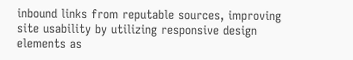inbound links from reputable sources, improving site usability by utilizing responsive design elements as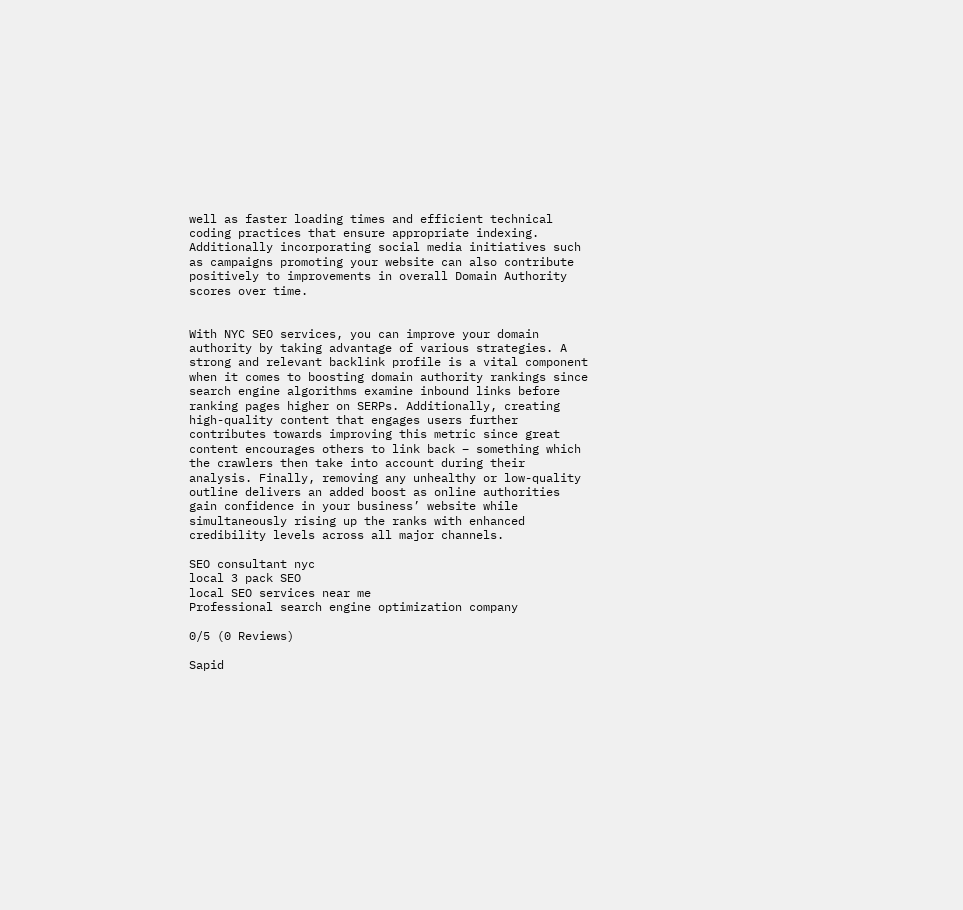well as faster loading times and efficient technical coding practices that ensure appropriate indexing. Additionally incorporating social media initiatives such as campaigns promoting your website can also contribute positively to improvements in overall Domain Authority scores over time.


With NYC SEO services, you can improve your domain authority by taking advantage of various strategies. A strong and relevant backlink profile is a vital component when it comes to boosting domain authority rankings since search engine algorithms examine inbound links before ranking pages higher on SERPs. Additionally, creating high-quality content that engages users further contributes towards improving this metric since great content encourages others to link back – something which the crawlers then take into account during their analysis. Finally, removing any unhealthy or low-quality outline delivers an added boost as online authorities gain confidence in your business’ website while simultaneously rising up the ranks with enhanced credibility levels across all major channels.

SEO consultant nyc
local 3 pack SEO
local SEO services near me
Professional search engine optimization company

0/5 (0 Reviews)

Sapid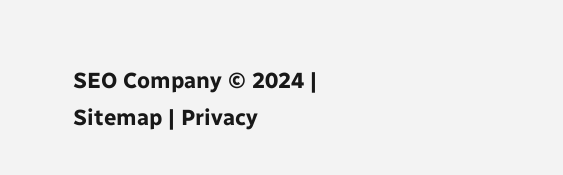SEO Company © 2024 | Sitemap | Privacy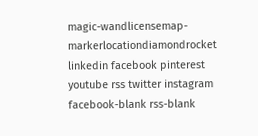magic-wandlicensemap-markerlocationdiamondrocket linkedin facebook pinterest youtube rss twitter instagram facebook-blank rss-blank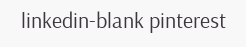linkedin-blank pinterest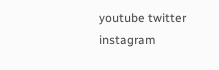youtube twitter instagram